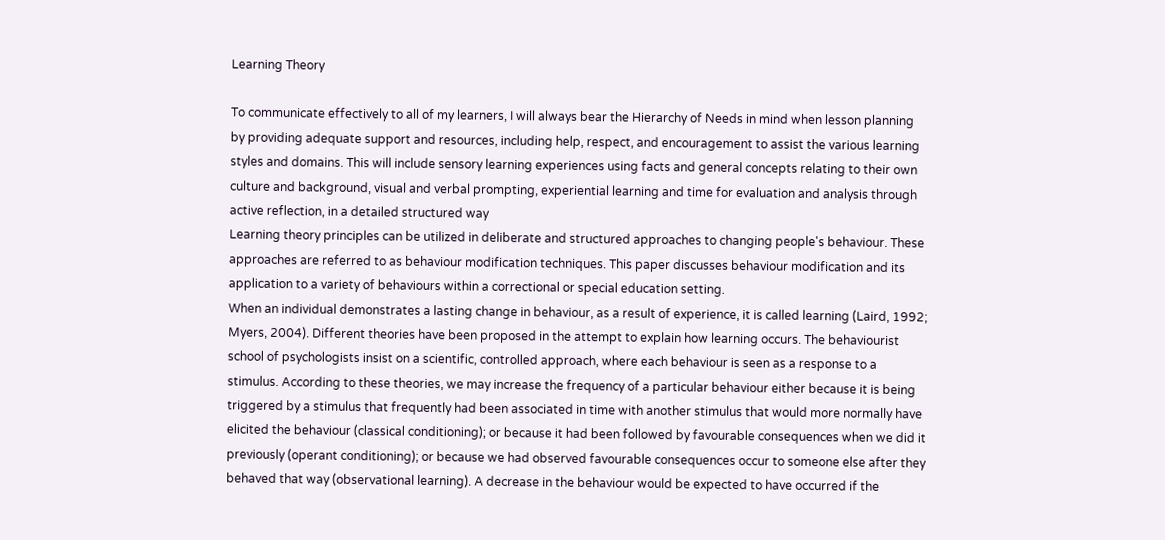Learning Theory

To communicate effectively to all of my learners, I will always bear the Hierarchy of Needs in mind when lesson planning by providing adequate support and resources, including help, respect, and encouragement to assist the various learning styles and domains. This will include sensory learning experiences using facts and general concepts relating to their own culture and background, visual and verbal prompting, experiential learning and time for evaluation and analysis through active reflection, in a detailed structured way
Learning theory principles can be utilized in deliberate and structured approaches to changing people's behaviour. These approaches are referred to as behaviour modification techniques. This paper discusses behaviour modification and its application to a variety of behaviours within a correctional or special education setting.
When an individual demonstrates a lasting change in behaviour, as a result of experience, it is called learning (Laird, 1992; Myers, 2004). Different theories have been proposed in the attempt to explain how learning occurs. The behaviourist school of psychologists insist on a scientific, controlled approach, where each behaviour is seen as a response to a stimulus. According to these theories, we may increase the frequency of a particular behaviour either because it is being triggered by a stimulus that frequently had been associated in time with another stimulus that would more normally have elicited the behaviour (classical conditioning); or because it had been followed by favourable consequences when we did it previously (operant conditioning); or because we had observed favourable consequences occur to someone else after they behaved that way (observational learning). A decrease in the behaviour would be expected to have occurred if the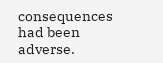consequences had been adverse.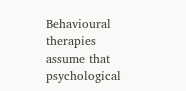Behavioural therapies assume that psychological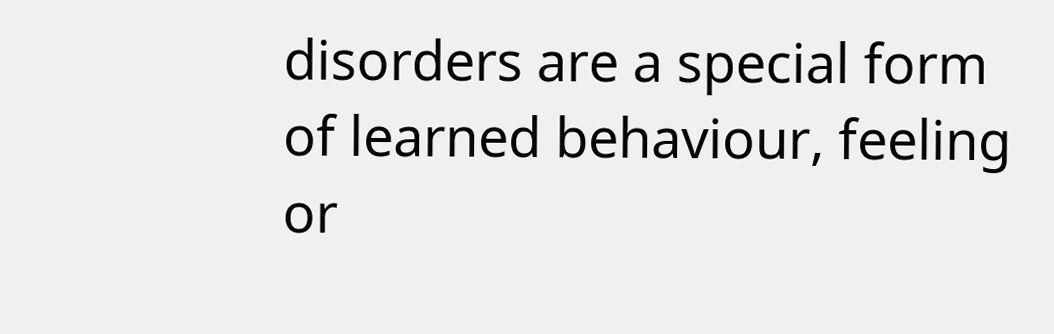disorders are a special form of learned behaviour, feeling or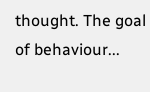thought. The goal of behaviour...